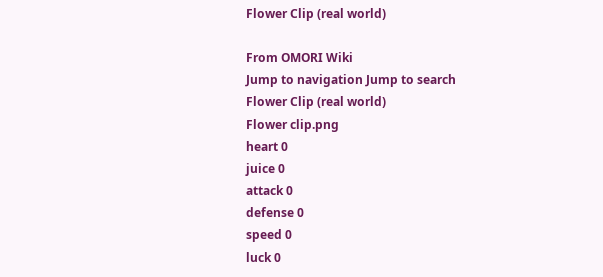Flower Clip (real world)

From OMORI Wiki
Jump to navigation Jump to search
Flower Clip (real world)
Flower clip.png
heart 0
juice 0
attack 0
defense 0
speed 0
luck 0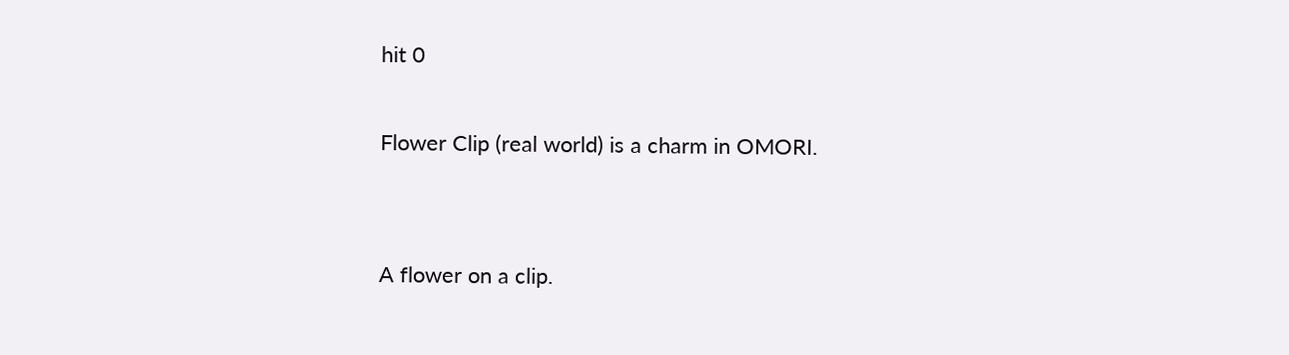hit 0

Flower Clip (real world) is a charm in OMORI.


A flower on a clip.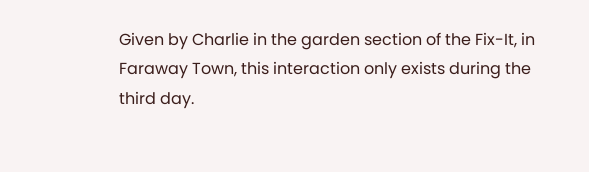Given by Charlie in the garden section of the Fix-It, in Faraway Town, this interaction only exists during the third day.